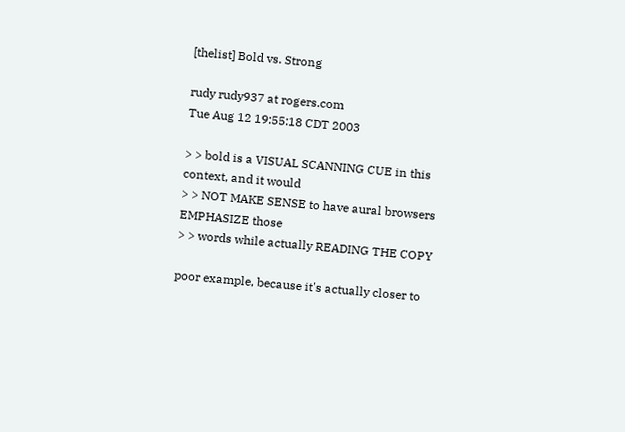[thelist] Bold vs. Strong

rudy rudy937 at rogers.com
Tue Aug 12 19:55:18 CDT 2003

> > bold is a VISUAL SCANNING CUE in this context, and it would
> > NOT MAKE SENSE to have aural browsers EMPHASIZE those
> > words while actually READING THE COPY

poor example, because it's actually closer to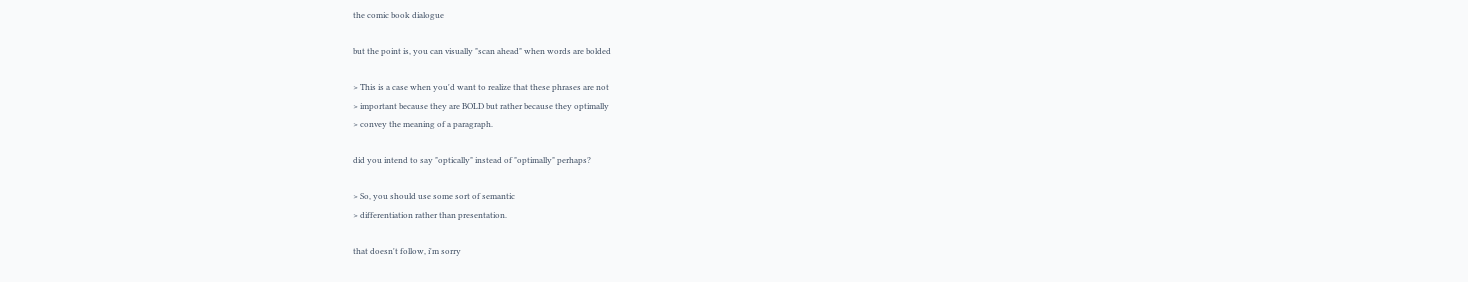the comic book dialogue

but the point is, you can visually "scan ahead" when words are bolded

> This is a case when you'd want to realize that these phrases are not
> important because they are BOLD but rather because they optimally
> convey the meaning of a paragraph.

did you intend to say "optically" instead of "optimally" perhaps?

> So, you should use some sort of semantic
> differentiation rather than presentation.

that doesn't follow, i'm sorry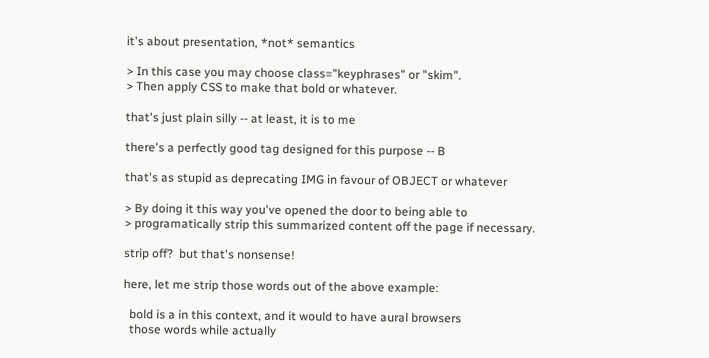it's about presentation, *not* semantics

> In this case you may choose class="keyphrases" or "skim".
> Then apply CSS to make that bold or whatever.

that's just plain silly -- at least, it is to me

there's a perfectly good tag designed for this purpose -- B

that's as stupid as deprecating IMG in favour of OBJECT or whatever

> By doing it this way you've opened the door to being able to
> programatically strip this summarized content off the page if necessary.

strip off?  but that's nonsense!

here, let me strip those words out of the above example:

  bold is a in this context, and it would to have aural browsers
  those words while actually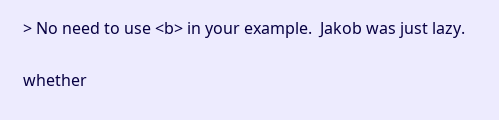> No need to use <b> in your example.  Jakob was just lazy.

whether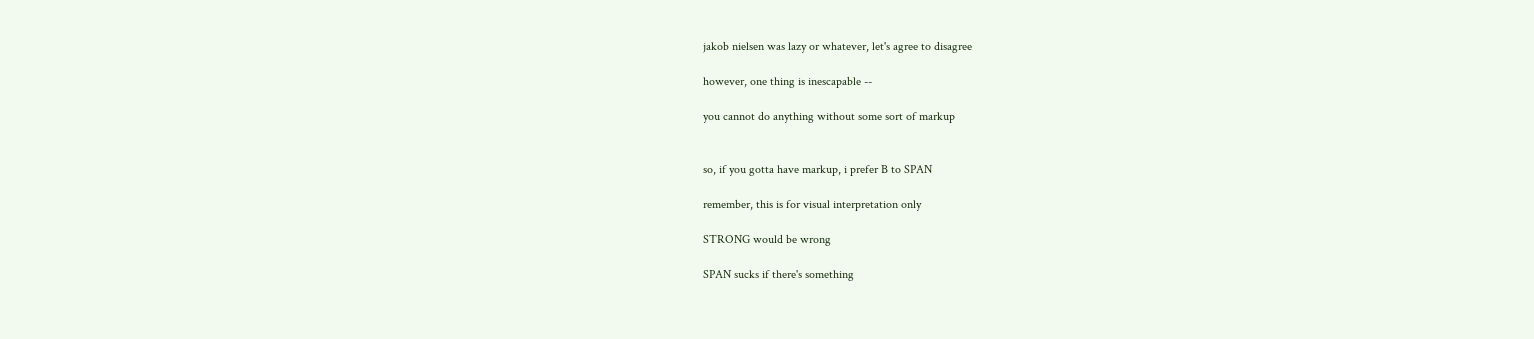jakob nielsen was lazy or whatever, let's agree to disagree

however, one thing is inescapable --

you cannot do anything without some sort of markup


so, if you gotta have markup, i prefer B to SPAN

remember, this is for visual interpretation only

STRONG would be wrong

SPAN sucks if there's something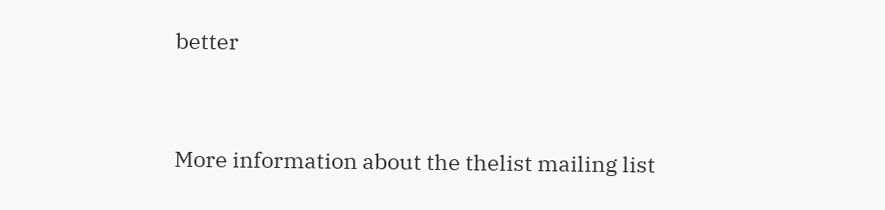better


More information about the thelist mailing list